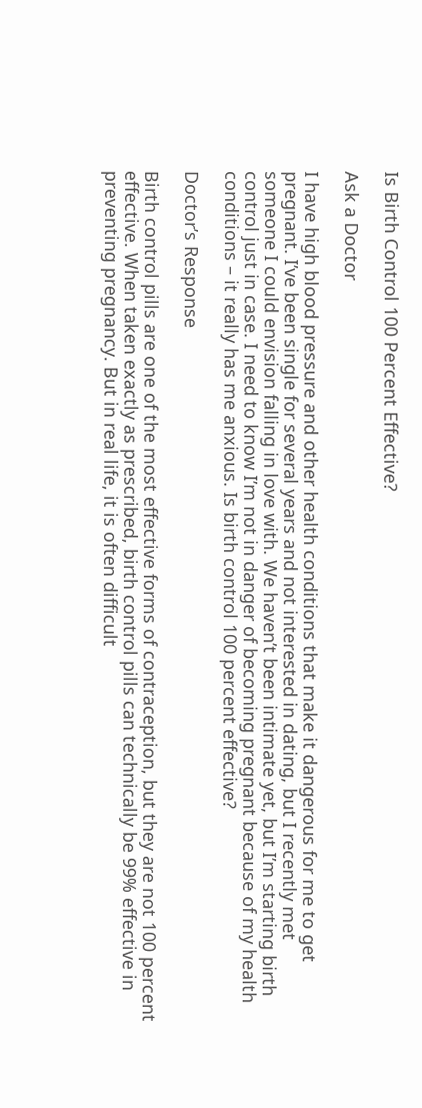Is Birth Control 100 Percent Effective?

Ask a Doctor

I have high blood pressure and other health conditions that make it dangerous for me to get pregnant. I’ve been single for several years and not interested in dating, but I recently met someone I could envision falling in love with. We haven’t been intimate yet, but I’m starting birth control just in case. I need to know I’m not in danger of becoming pregnant because of my health conditions – it really has me anxious. Is birth control 100 percent effective?

Doctor’s Response

Birth control pills are one of the most effective forms of contraception, but they are not 100 percent effective. When taken exactly as prescribed, birth control pills can technically be 99% effective in preventing pregnancy. But in real life, it is often difficult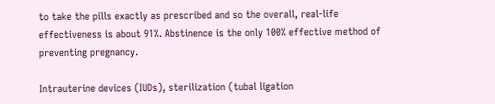to take the pills exactly as prescribed and so the overall, real-life effectiveness is about 91%. Abstinence is the only 100% effective method of preventing pregnancy.

Intrauterine devices (IUDs), sterilization (tubal ligation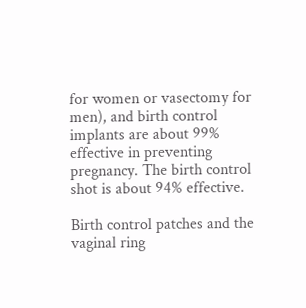for women or vasectomy for men), and birth control implants are about 99% effective in preventing pregnancy. The birth control shot is about 94% effective.

Birth control patches and the vaginal ring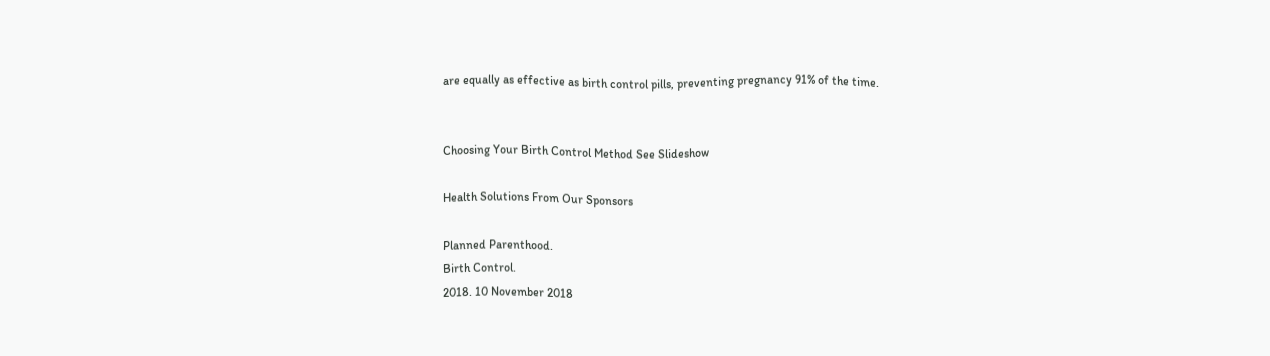are equally as effective as birth control pills, preventing pregnancy 91% of the time.


Choosing Your Birth Control Method See Slideshow

Health Solutions From Our Sponsors

Planned Parenthood.
Birth Control.
2018. 10 November 2018